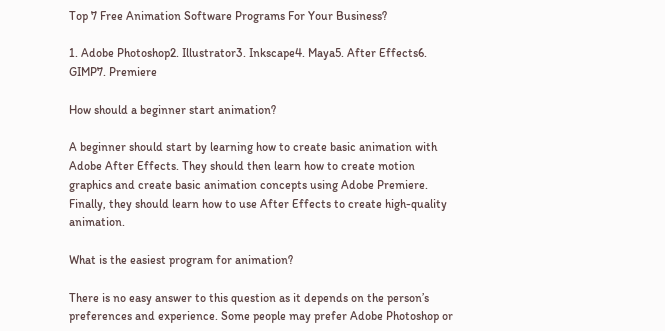Top 7 Free Animation Software Programs For Your Business?

1. Adobe Photoshop2. Illustrator3. Inkscape4. Maya5. After Effects6. GIMP7. Premiere

How should a beginner start animation?

A beginner should start by learning how to create basic animation with Adobe After Effects. They should then learn how to create motion graphics and create basic animation concepts using Adobe Premiere. Finally, they should learn how to use After Effects to create high-quality animation.

What is the easiest program for animation?

There is no easy answer to this question as it depends on the person’s preferences and experience. Some people may prefer Adobe Photoshop or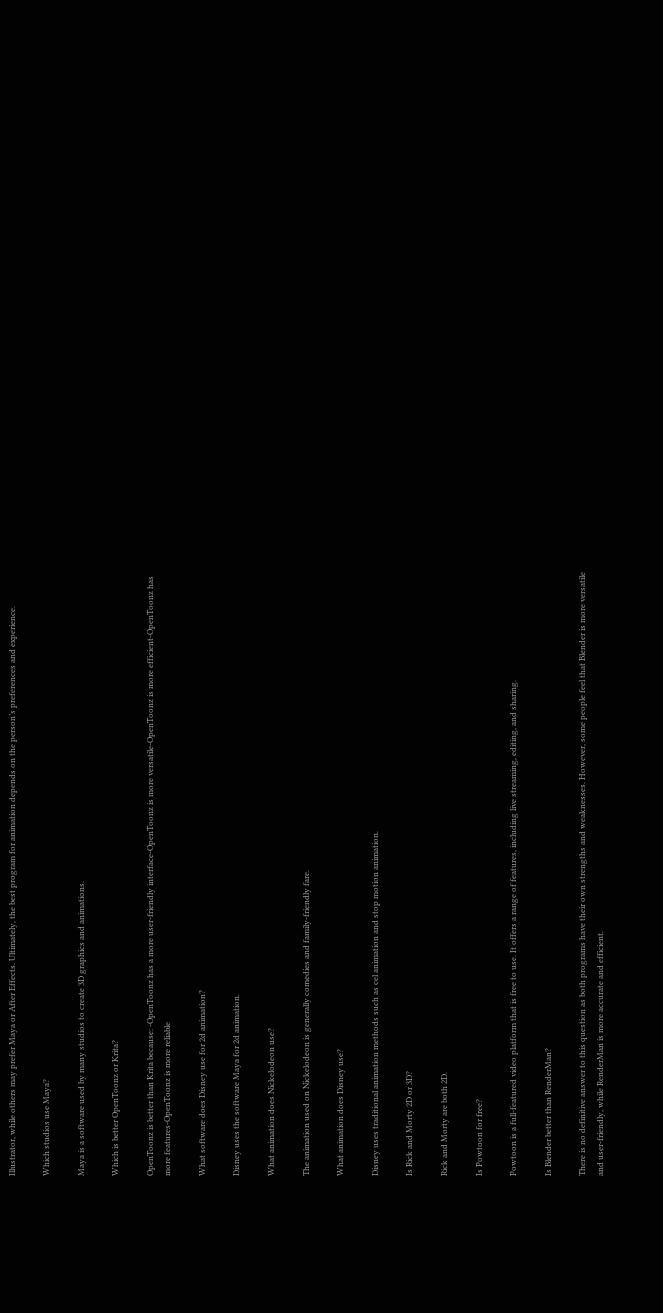Illustrator, while others may prefer Maya or After Effects. Ultimately, the best program for animation depends on the person’s preferences and experience.

Which studios use Maya?

Maya is a software used by many studios to create 3D graphics and animations.

Which is better OpenToonz or Krita?

OpenToonz is better than Krita because: -OpenToonz has a more user-friendly interface-OpenToonz is more versatile-OpenToonz is more efficient-OpenToonz has more features-OpenToonz is more reliable

What software does Disney use for 2d animation?

Disney uses the software Maya for 2d animation.

What animation does Nickelodeon use?

The animation used on Nickelodeon is generally comedies and family-friendly fare.

What animation does Disney use?

Disney uses traditional animation methods such as cel animation and stop motion animation.

Is Rick and Morty 2D or 3D?

Rick and Morty are both 2D.

Is Powtoon for free?

Powtoon is a full-featured video platform that is free to use. It offers a range of features, including live streaming, editing, and sharing.

Is Blender better than RenderMan?

There is no definitive answer to this question as both programs have their own strengths and weaknesses. However, some people feel that Blender is more versatile and user-friendly, while RenderMan is more accurate and efficient.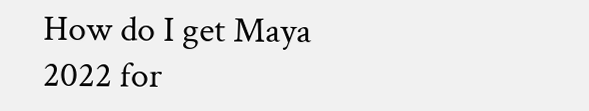How do I get Maya 2022 for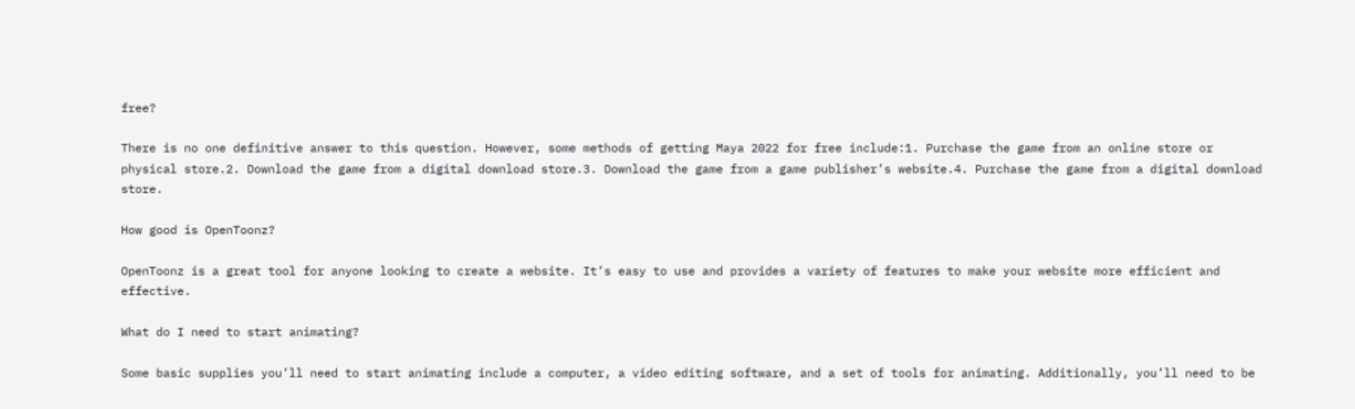free?

There is no one definitive answer to this question. However, some methods of getting Maya 2022 for free include:1. Purchase the game from an online store or physical store.2. Download the game from a digital download store.3. Download the game from a game publisher’s website.4. Purchase the game from a digital download store.

How good is OpenToonz?

OpenToonz is a great tool for anyone looking to create a website. It’s easy to use and provides a variety of features to make your website more efficient and effective.

What do I need to start animating?

Some basic supplies you’ll need to start animating include a computer, a video editing software, and a set of tools for animating. Additionally, you’ll need to be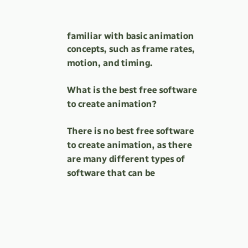familiar with basic animation concepts, such as frame rates, motion, and timing.

What is the best free software to create animation?

There is no best free software to create animation, as there are many different types of software that can be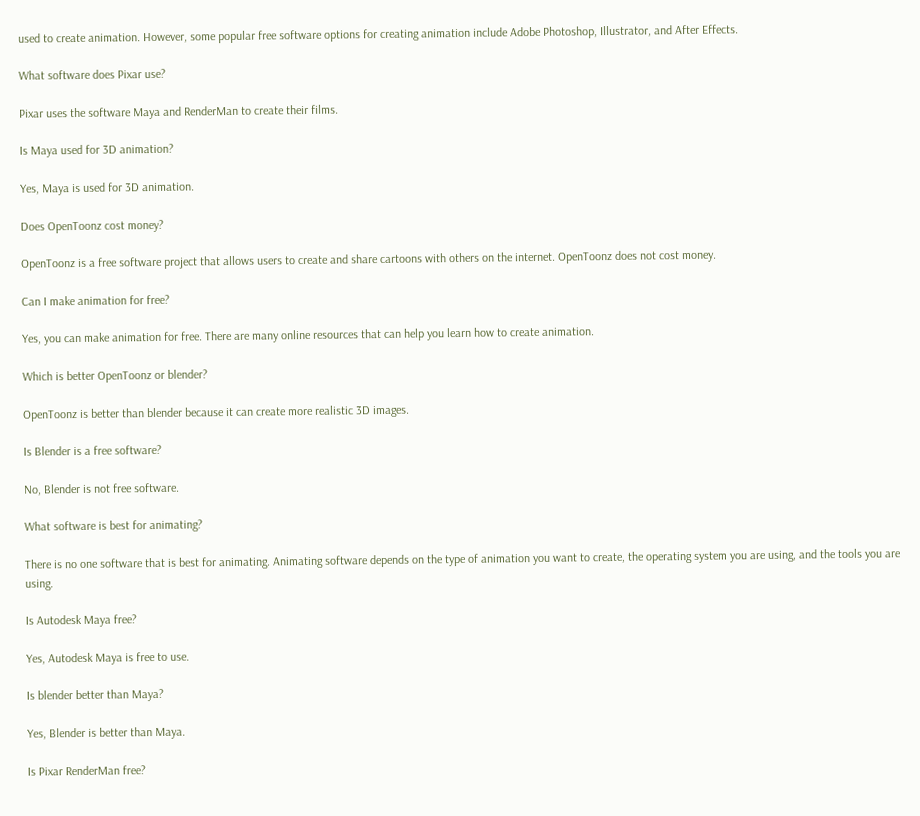used to create animation. However, some popular free software options for creating animation include Adobe Photoshop, Illustrator, and After Effects.

What software does Pixar use?

Pixar uses the software Maya and RenderMan to create their films.

Is Maya used for 3D animation?

Yes, Maya is used for 3D animation.

Does OpenToonz cost money?

OpenToonz is a free software project that allows users to create and share cartoons with others on the internet. OpenToonz does not cost money.

Can I make animation for free?

Yes, you can make animation for free. There are many online resources that can help you learn how to create animation.

Which is better OpenToonz or blender?

OpenToonz is better than blender because it can create more realistic 3D images.

Is Blender is a free software?

No, Blender is not free software.

What software is best for animating?

There is no one software that is best for animating. Animating software depends on the type of animation you want to create, the operating system you are using, and the tools you are using.

Is Autodesk Maya free?

Yes, Autodesk Maya is free to use.

Is blender better than Maya?

Yes, Blender is better than Maya.

Is Pixar RenderMan free?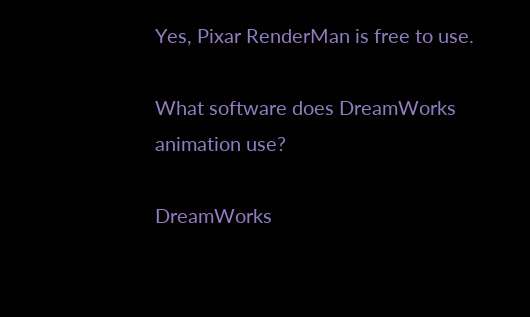Yes, Pixar RenderMan is free to use.

What software does DreamWorks animation use?

DreamWorks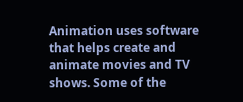Animation uses software that helps create and animate movies and TV shows. Some of the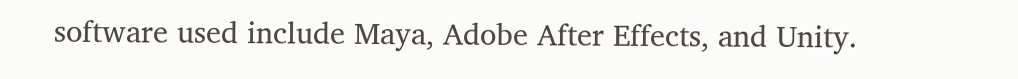software used include Maya, Adobe After Effects, and Unity.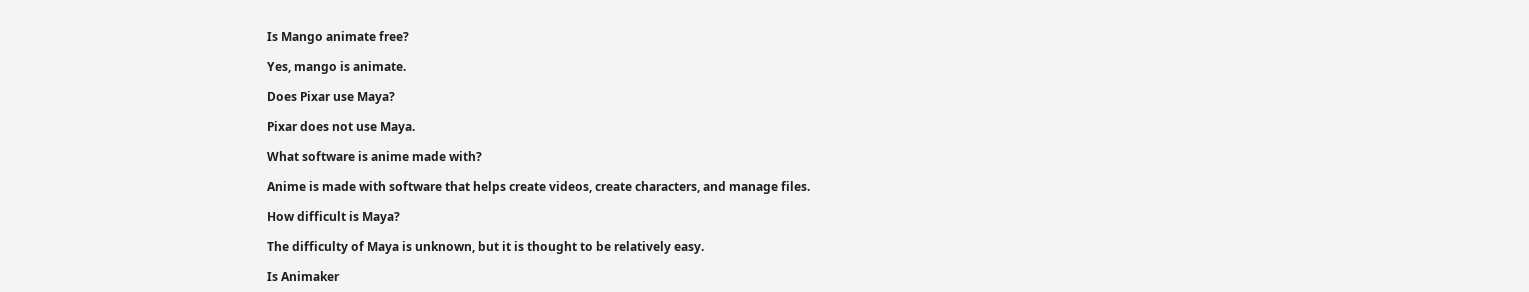Is Mango animate free?

Yes, mango is animate.

Does Pixar use Maya?

Pixar does not use Maya.

What software is anime made with?

Anime is made with software that helps create videos, create characters, and manage files.

How difficult is Maya?

The difficulty of Maya is unknown, but it is thought to be relatively easy.

Is Animaker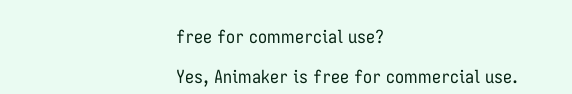free for commercial use?

Yes, Animaker is free for commercial use.